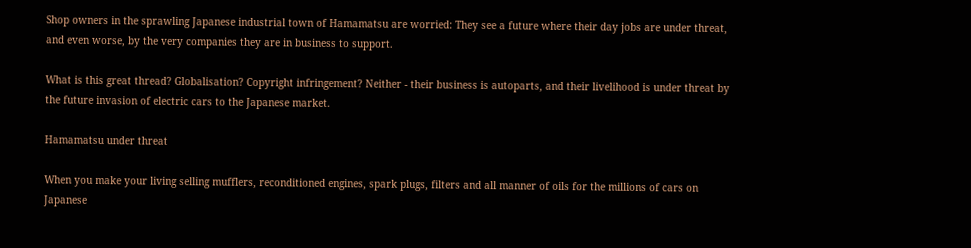Shop owners in the sprawling Japanese industrial town of Hamamatsu are worried: They see a future where their day jobs are under threat, and even worse, by the very companies they are in business to support.

What is this great thread? Globalisation? Copyright infringement? Neither - their business is autoparts, and their livelihood is under threat by the future invasion of electric cars to the Japanese market.

Hamamatsu under threat

When you make your living selling mufflers, reconditioned engines, spark plugs, filters and all manner of oils for the millions of cars on Japanese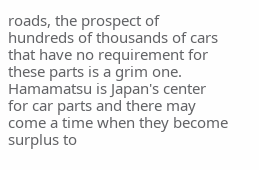roads, the prospect of hundreds of thousands of cars that have no requirement for these parts is a grim one. Hamamatsu is Japan's center for car parts and there may come a time when they become surplus to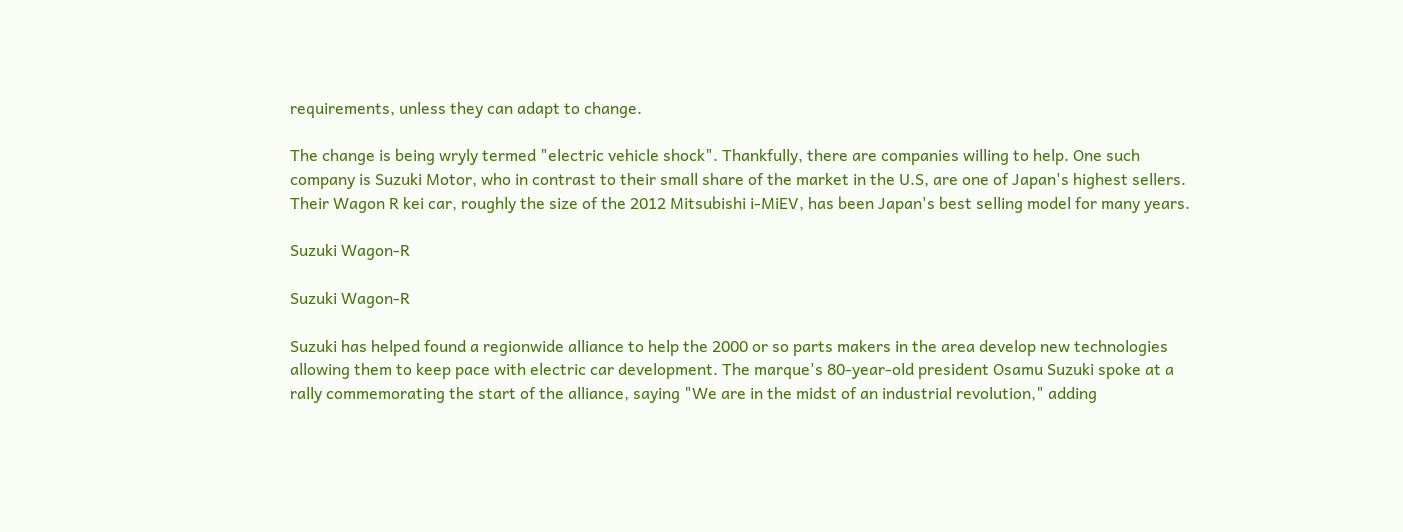requirements, unless they can adapt to change.

The change is being wryly termed "electric vehicle shock". Thankfully, there are companies willing to help. One such company is Suzuki Motor, who in contrast to their small share of the market in the U.S, are one of Japan's highest sellers. Their Wagon R kei car, roughly the size of the 2012 Mitsubishi i-MiEV, has been Japan's best selling model for many years.

Suzuki Wagon-R

Suzuki Wagon-R

Suzuki has helped found a regionwide alliance to help the 2000 or so parts makers in the area develop new technologies allowing them to keep pace with electric car development. The marque's 80-year-old president Osamu Suzuki spoke at a rally commemorating the start of the alliance, saying "We are in the midst of an industrial revolution," adding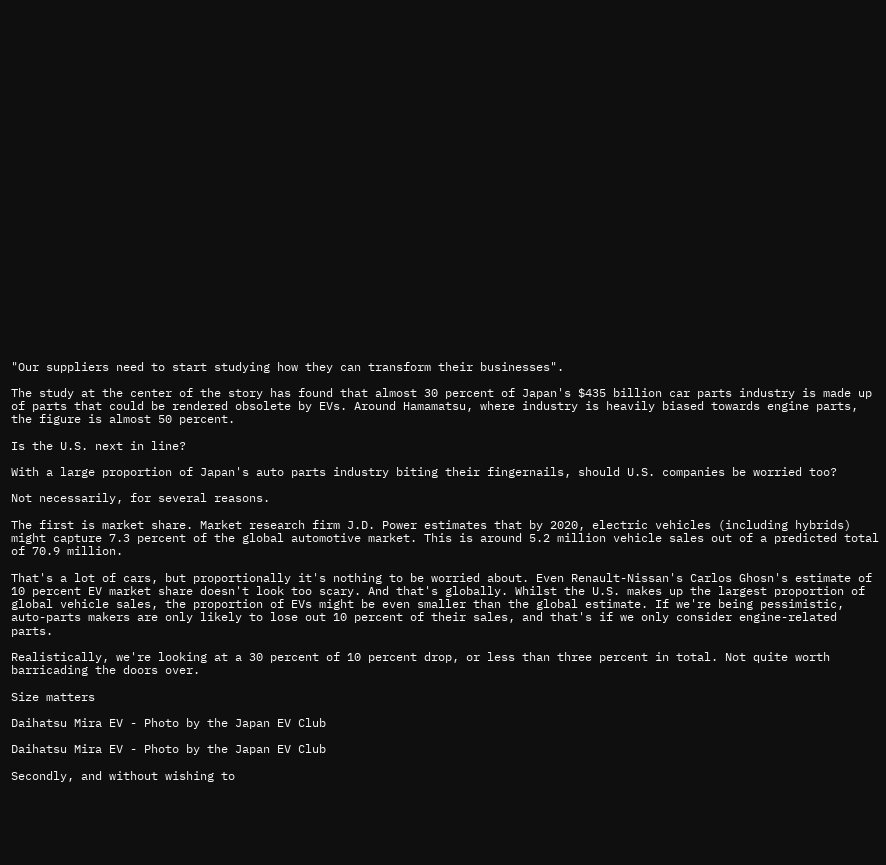"Our suppliers need to start studying how they can transform their businesses".

The study at the center of the story has found that almost 30 percent of Japan's $435 billion car parts industry is made up of parts that could be rendered obsolete by EVs. Around Hamamatsu, where industry is heavily biased towards engine parts, the figure is almost 50 percent.

Is the U.S. next in line?

With a large proportion of Japan's auto parts industry biting their fingernails, should U.S. companies be worried too?

Not necessarily, for several reasons.

The first is market share. Market research firm J.D. Power estimates that by 2020, electric vehicles (including hybrids) might capture 7.3 percent of the global automotive market. This is around 5.2 million vehicle sales out of a predicted total of 70.9 million.

That's a lot of cars, but proportionally it's nothing to be worried about. Even Renault-Nissan's Carlos Ghosn's estimate of 10 percent EV market share doesn't look too scary. And that's globally. Whilst the U.S. makes up the largest proportion of global vehicle sales, the proportion of EVs might be even smaller than the global estimate. If we're being pessimistic, auto-parts makers are only likely to lose out 10 percent of their sales, and that's if we only consider engine-related parts.

Realistically, we're looking at a 30 percent of 10 percent drop, or less than three percent in total. Not quite worth barricading the doors over.

Size matters

Daihatsu Mira EV - Photo by the Japan EV Club

Daihatsu Mira EV - Photo by the Japan EV Club

Secondly, and without wishing to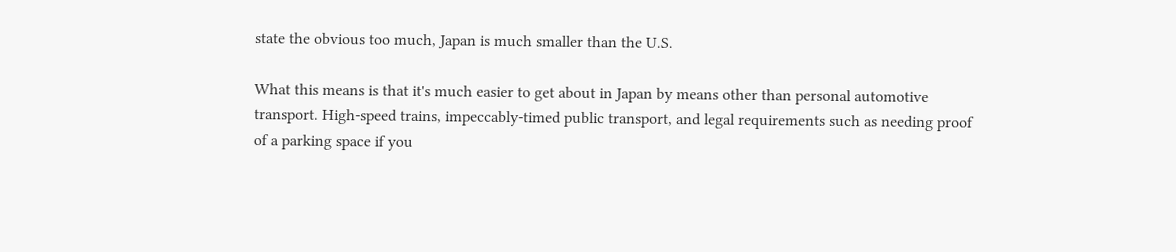state the obvious too much, Japan is much smaller than the U.S.

What this means is that it's much easier to get about in Japan by means other than personal automotive transport. High-speed trains, impeccably-timed public transport, and legal requirements such as needing proof of a parking space if you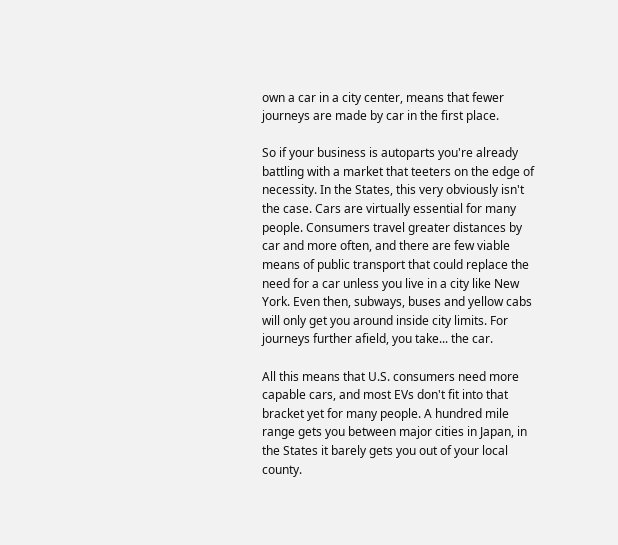own a car in a city center, means that fewer journeys are made by car in the first place.

So if your business is autoparts you're already battling with a market that teeters on the edge of necessity. In the States, this very obviously isn't the case. Cars are virtually essential for many people. Consumers travel greater distances by car and more often, and there are few viable means of public transport that could replace the need for a car unless you live in a city like New York. Even then, subways, buses and yellow cabs will only get you around inside city limits. For journeys further afield, you take... the car.

All this means that U.S. consumers need more capable cars, and most EVs don't fit into that bracket yet for many people. A hundred mile range gets you between major cities in Japan, in the States it barely gets you out of your local county.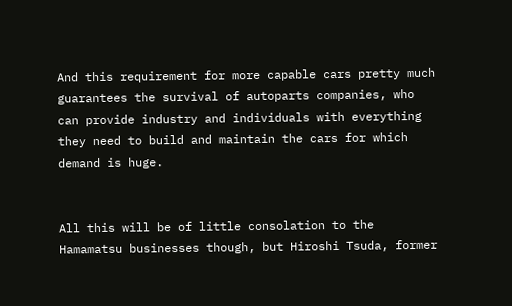And this requirement for more capable cars pretty much guarantees the survival of autoparts companies, who can provide industry and individuals with everything they need to build and maintain the cars for which demand is huge.


All this will be of little consolation to the Hamamatsu businesses though, but Hiroshi Tsuda, former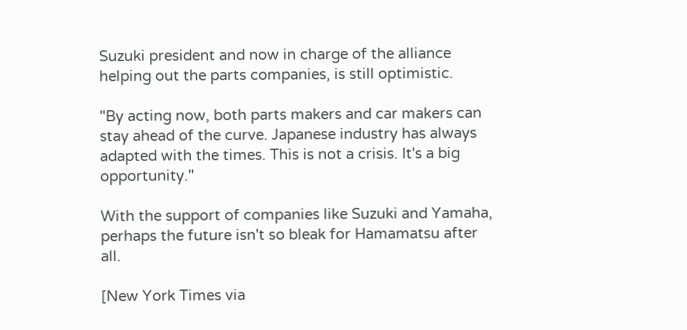Suzuki president and now in charge of the alliance helping out the parts companies, is still optimistic.

"By acting now, both parts makers and car makers can stay ahead of the curve. Japanese industry has always adapted with the times. This is not a crisis. It's a big opportunity."

With the support of companies like Suzuki and Yamaha, perhaps the future isn't so bleak for Hamamatsu after all.

[New York Times via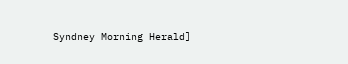Syndney Morning Herald]